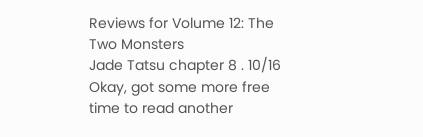Reviews for Volume 12: The Two Monsters
Jade Tatsu chapter 8 . 10/16
Okay, got some more free time to read another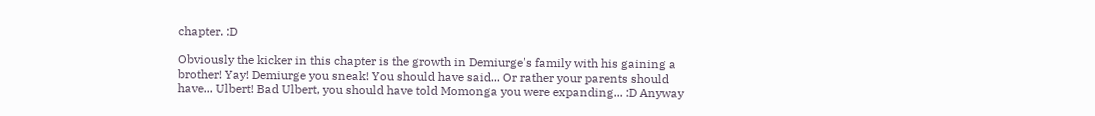chapter. :D

Obviously the kicker in this chapter is the growth in Demiurge's family with his gaining a brother! Yay! Demiurge you sneak! You should have said... Or rather your parents should have... Ulbert! Bad Ulbert, you should have told Momonga you were expanding... :D Anyway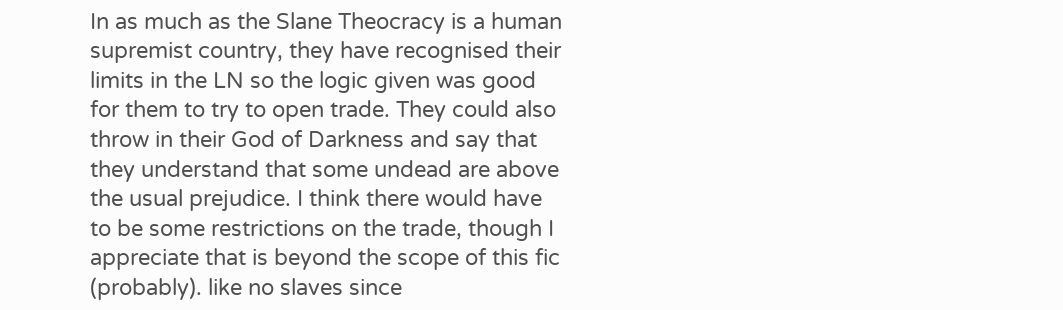In as much as the Slane Theocracy is a human supremist country, they have recognised their limits in the LN so the logic given was good for them to try to open trade. They could also throw in their God of Darkness and say that they understand that some undead are above the usual prejudice. I think there would have to be some restrictions on the trade, though I appreciate that is beyond the scope of this fic (probably). like no slaves since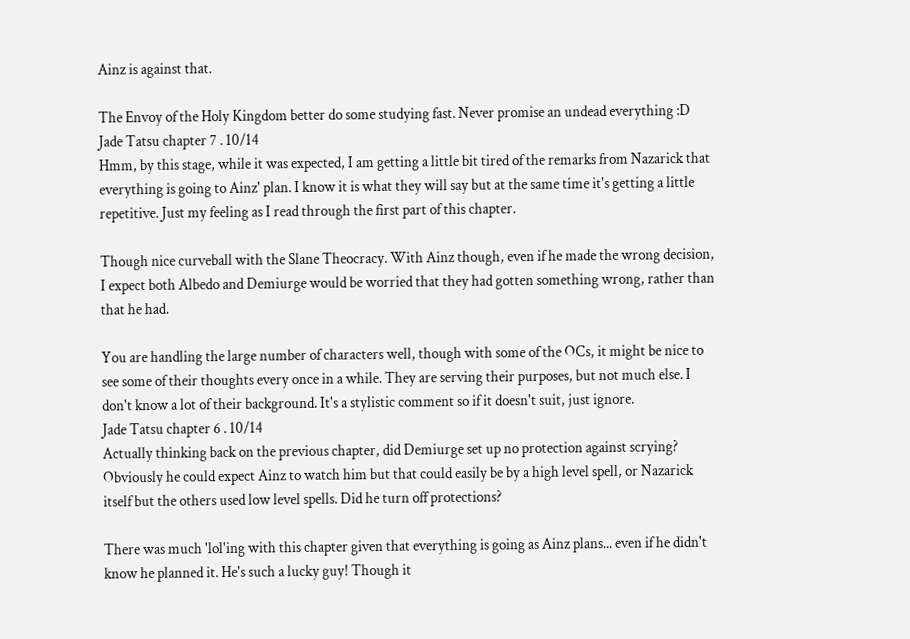Ainz is against that.

The Envoy of the Holy Kingdom better do some studying fast. Never promise an undead everything :D
Jade Tatsu chapter 7 . 10/14
Hmm, by this stage, while it was expected, I am getting a little bit tired of the remarks from Nazarick that everything is going to Ainz' plan. I know it is what they will say but at the same time it's getting a little repetitive. Just my feeling as I read through the first part of this chapter.

Though nice curveball with the Slane Theocracy. With Ainz though, even if he made the wrong decision, I expect both Albedo and Demiurge would be worried that they had gotten something wrong, rather than that he had.

You are handling the large number of characters well, though with some of the OCs, it might be nice to see some of their thoughts every once in a while. They are serving their purposes, but not much else. I don't know a lot of their background. It's a stylistic comment so if it doesn't suit, just ignore.
Jade Tatsu chapter 6 . 10/14
Actually thinking back on the previous chapter, did Demiurge set up no protection against scrying? Obviously he could expect Ainz to watch him but that could easily be by a high level spell, or Nazarick itself but the others used low level spells. Did he turn off protections?

There was much 'lol'ing with this chapter given that everything is going as Ainz plans... even if he didn't know he planned it. He's such a lucky guy! Though it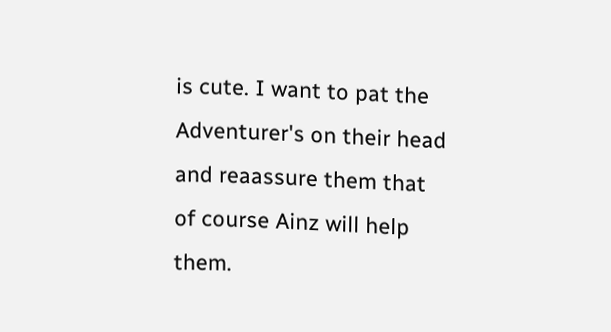is cute. I want to pat the Adventurer's on their head and reaassure them that of course Ainz will help them.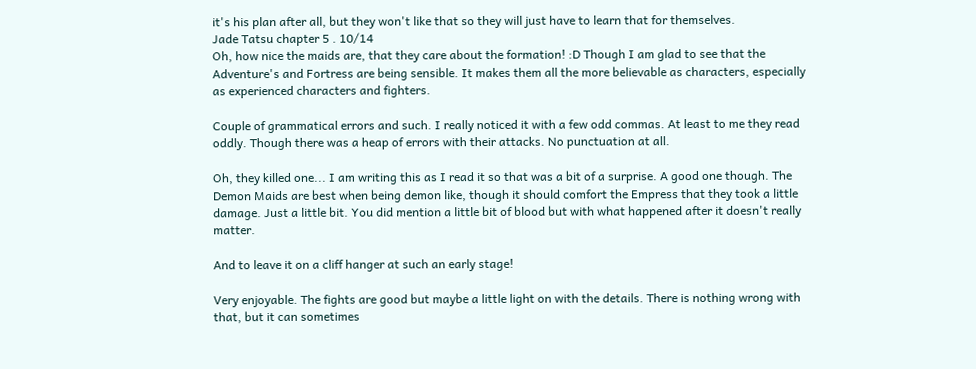it's his plan after all, but they won't like that so they will just have to learn that for themselves.
Jade Tatsu chapter 5 . 10/14
Oh, how nice the maids are, that they care about the formation! :D Though I am glad to see that the Adventure's and Fortress are being sensible. It makes them all the more believable as characters, especially as experienced characters and fighters.

Couple of grammatical errors and such. I really noticed it with a few odd commas. At least to me they read oddly. Though there was a heap of errors with their attacks. No punctuation at all.

Oh, they killed one... I am writing this as I read it so that was a bit of a surprise. A good one though. The Demon Maids are best when being demon like, though it should comfort the Empress that they took a little damage. Just a little bit. You did mention a little bit of blood but with what happened after it doesn't really matter.

And to leave it on a cliff hanger at such an early stage!

Very enjoyable. The fights are good but maybe a little light on with the details. There is nothing wrong with that, but it can sometimes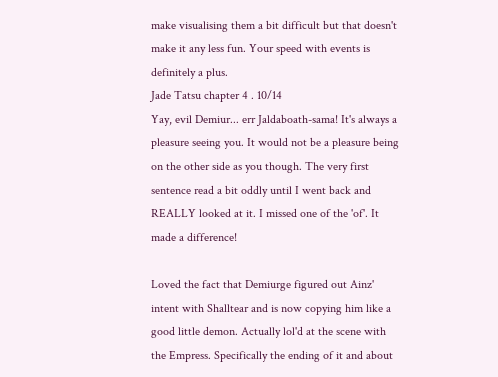make visualising them a bit difficult but that doesn't make it any less fun. Your speed with events is definitely a plus.
Jade Tatsu chapter 4 . 10/14
Yay, evil Demiur... err Jaldaboath-sama! It's always a pleasure seeing you. It would not be a pleasure being on the other side as you though. The very first sentence read a bit oddly until I went back and REALLY looked at it. I missed one of the 'of'. It made a difference!

Loved the fact that Demiurge figured out Ainz' intent with Shalltear and is now copying him like a good little demon. Actually lol'd at the scene with the Empress. Specifically the ending of it and about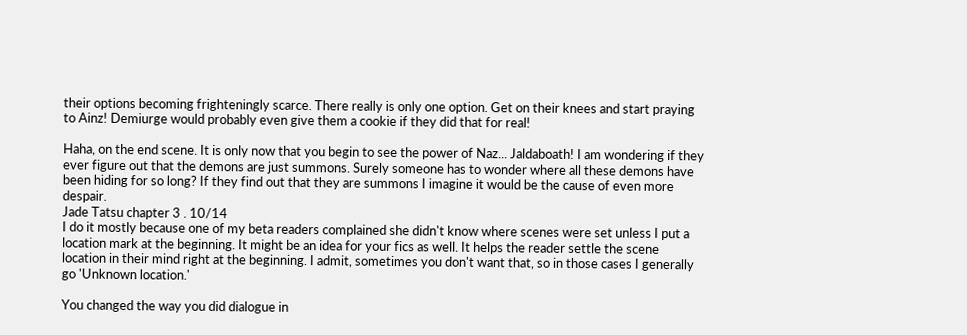their options becoming frighteningly scarce. There really is only one option. Get on their knees and start praying to Ainz! Demiurge would probably even give them a cookie if they did that for real!

Haha, on the end scene. It is only now that you begin to see the power of Naz... Jaldaboath! I am wondering if they ever figure out that the demons are just summons. Surely someone has to wonder where all these demons have been hiding for so long? If they find out that they are summons I imagine it would be the cause of even more despair.
Jade Tatsu chapter 3 . 10/14
I do it mostly because one of my beta readers complained she didn't know where scenes were set unless I put a location mark at the beginning. It might be an idea for your fics as well. It helps the reader settle the scene location in their mind right at the beginning. I admit, sometimes you don't want that, so in those cases I generally go 'Unknown location.'

You changed the way you did dialogue in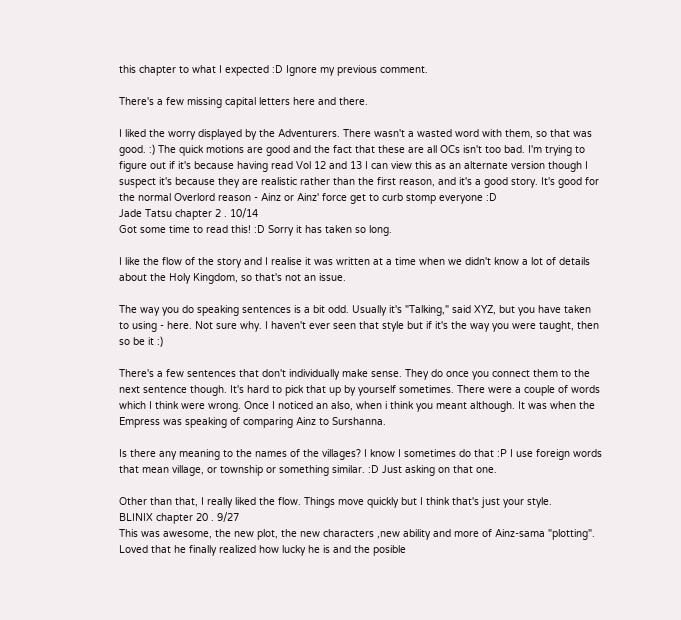this chapter to what I expected :D Ignore my previous comment.

There's a few missing capital letters here and there.

I liked the worry displayed by the Adventurers. There wasn't a wasted word with them, so that was good. :) The quick motions are good and the fact that these are all OCs isn't too bad. I'm trying to figure out if it's because having read Vol 12 and 13 I can view this as an alternate version though I suspect it's because they are realistic rather than the first reason, and it's a good story. It's good for the normal Overlord reason - Ainz or Ainz' force get to curb stomp everyone :D
Jade Tatsu chapter 2 . 10/14
Got some time to read this! :D Sorry it has taken so long.

I like the flow of the story and I realise it was written at a time when we didn't know a lot of details about the Holy Kingdom, so that's not an issue.

The way you do speaking sentences is a bit odd. Usually it's "Talking," said XYZ, but you have taken to using - here. Not sure why. I haven't ever seen that style but if it's the way you were taught, then so be it :)

There's a few sentences that don't individually make sense. They do once you connect them to the next sentence though. It's hard to pick that up by yourself sometimes. There were a couple of words which I think were wrong. Once I noticed an also, when i think you meant although. It was when the Empress was speaking of comparing Ainz to Surshanna.

Is there any meaning to the names of the villages? I know I sometimes do that :P I use foreign words that mean village, or township or something similar. :D Just asking on that one.

Other than that, I really liked the flow. Things move quickly but I think that's just your style.
BLINIX chapter 20 . 9/27
This was awesome, the new plot, the new characters ,new ability and more of Ainz-sama "plotting".
Loved that he finally realized how lucky he is and the posible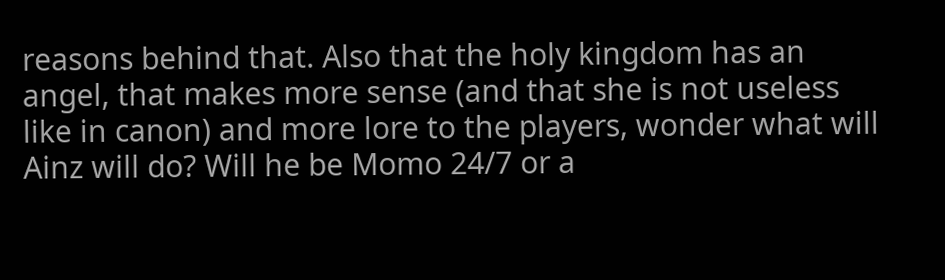reasons behind that. Also that the holy kingdom has an angel, that makes more sense (and that she is not useless like in canon) and more lore to the players, wonder what will Ainz will do? Will he be Momo 24/7 or a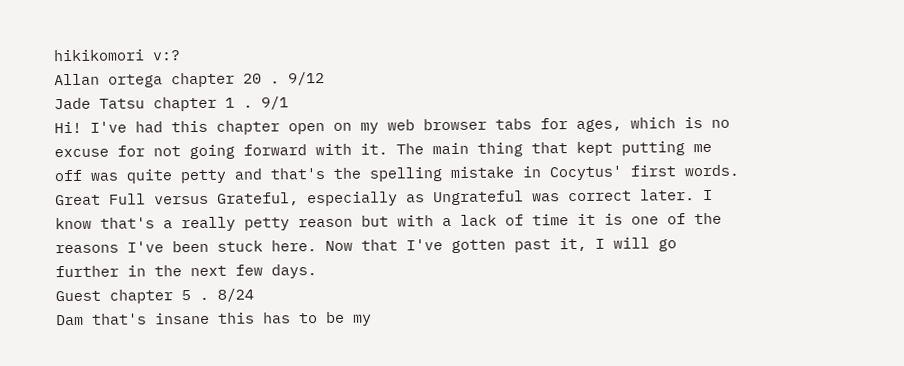hikikomori v:?
Allan ortega chapter 20 . 9/12
Jade Tatsu chapter 1 . 9/1
Hi! I've had this chapter open on my web browser tabs for ages, which is no excuse for not going forward with it. The main thing that kept putting me off was quite petty and that's the spelling mistake in Cocytus' first words. Great Full versus Grateful, especially as Ungrateful was correct later. I know that's a really petty reason but with a lack of time it is one of the reasons I've been stuck here. Now that I've gotten past it, I will go further in the next few days.
Guest chapter 5 . 8/24
Dam that's insane this has to be my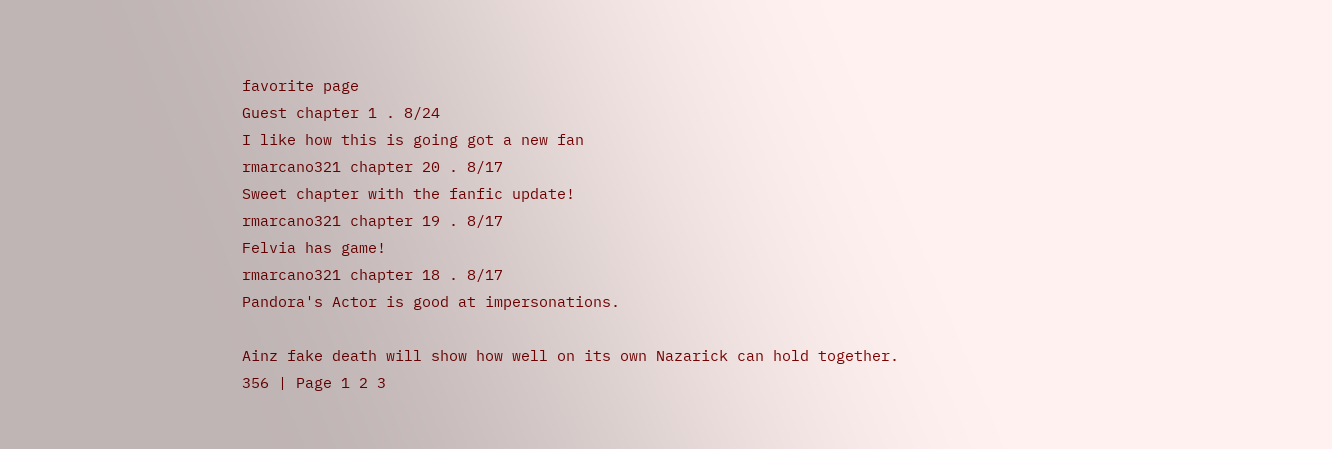favorite page
Guest chapter 1 . 8/24
I like how this is going got a new fan
rmarcano321 chapter 20 . 8/17
Sweet chapter with the fanfic update!
rmarcano321 chapter 19 . 8/17
Felvia has game!
rmarcano321 chapter 18 . 8/17
Pandora's Actor is good at impersonations.

Ainz fake death will show how well on its own Nazarick can hold together.
356 | Page 1 2 3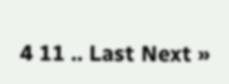4 11 .. Last Next »